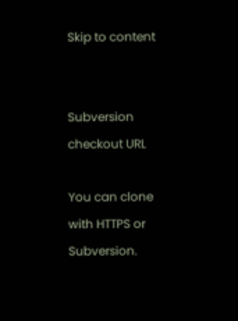Skip to content


Subversion checkout URL

You can clone with HTTPS or Subversion.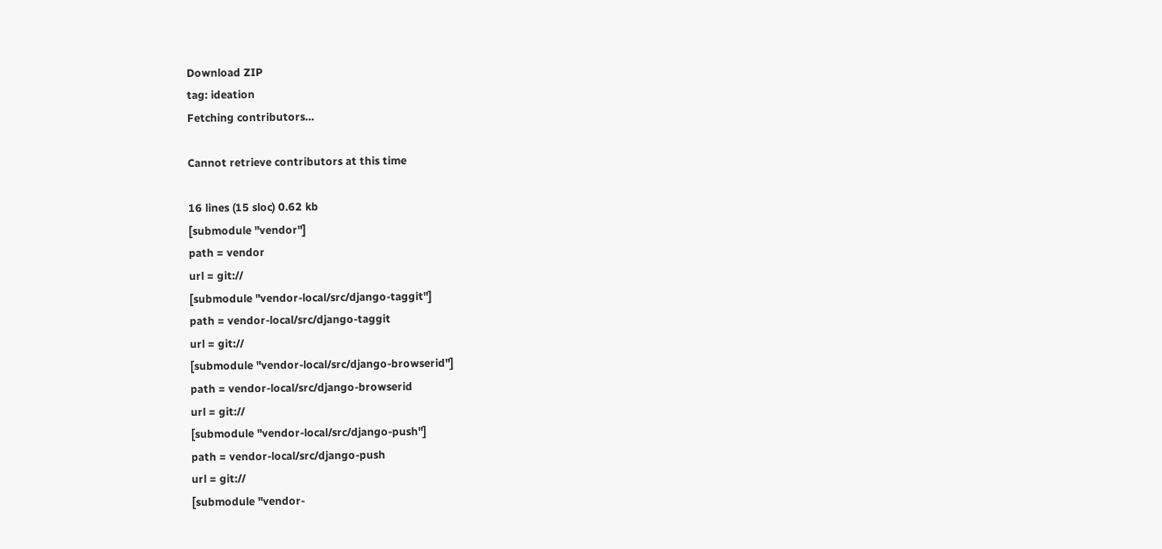Download ZIP
tag: ideation
Fetching contributors…

Cannot retrieve contributors at this time

16 lines (15 sloc) 0.62 kb
[submodule "vendor"]
path = vendor
url = git://
[submodule "vendor-local/src/django-taggit"]
path = vendor-local/src/django-taggit
url = git://
[submodule "vendor-local/src/django-browserid"]
path = vendor-local/src/django-browserid
url = git://
[submodule "vendor-local/src/django-push"]
path = vendor-local/src/django-push
url = git://
[submodule "vendor-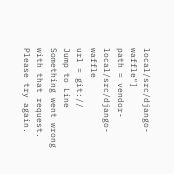local/src/django-waffle"]
path = vendor-local/src/django-waffle
url = git://
Jump to Line
Something went wrong with that request. Please try again.